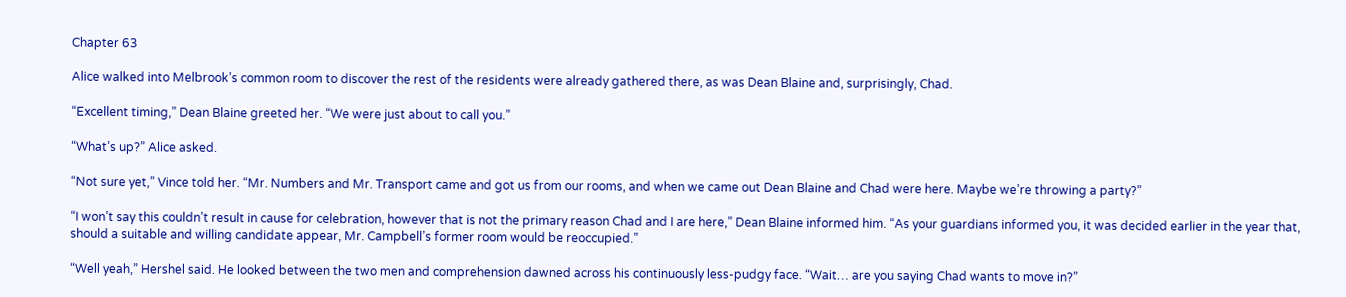Chapter 63

Alice walked into Melbrook’s common room to discover the rest of the residents were already gathered there, as was Dean Blaine and, surprisingly, Chad.

“Excellent timing,” Dean Blaine greeted her. “We were just about to call you.”

“What’s up?” Alice asked.

“Not sure yet,” Vince told her. “Mr. Numbers and Mr. Transport came and got us from our rooms, and when we came out Dean Blaine and Chad were here. Maybe we’re throwing a party?”

“I won’t say this couldn’t result in cause for celebration, however that is not the primary reason Chad and I are here,” Dean Blaine informed him. “As your guardians informed you, it was decided earlier in the year that, should a suitable and willing candidate appear, Mr. Campbell’s former room would be reoccupied.”

“Well yeah,” Hershel said. He looked between the two men and comprehension dawned across his continuously less-pudgy face. “Wait… are you saying Chad wants to move in?”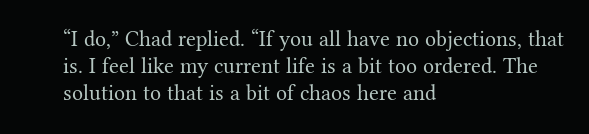“I do,” Chad replied. “If you all have no objections, that is. I feel like my current life is a bit too ordered. The solution to that is a bit of chaos here and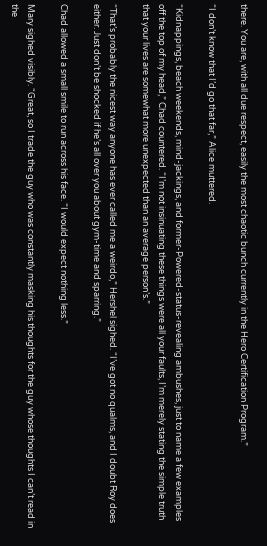there. You are, with all due respect, easily the most chaotic bunch currently in the Hero Certification Program.”

“I don’t know that I’d go that far,” Alice muttered.

“Kidnappings, beach weekends, mind-jackings, and former-Powered-status-revealing ambushes, just to name a few examples off the top of my head,” Chad countered. “I’m not insinuating these things were all your faults, I’m merely stating the simple truth that your lives are somewhat more unexpected than an average person’s.”

“That’s probably the nicest way anyone has ever called me a weirdo,” Hershel sighed. “I’ve got no qualms, and I doubt Roy does either. Just don’t be shocked if he’s all over you about gym-time and sparring.”

Chad allowed a small smile to run across his face. “I would expect nothing less.”

Mary sighed visibly. “Great, so I trade the guy who was constantly masking his thoughts for the guy whose thoughts I can’t read in the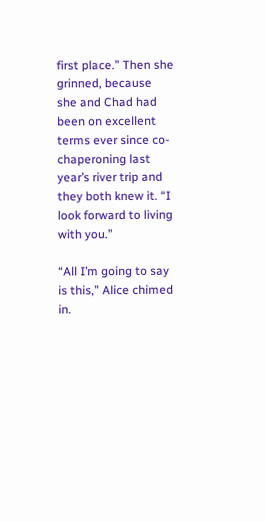first place.” Then she grinned, because she and Chad had been on excellent terms ever since co-chaperoning last year’s river trip and they both knew it. “I look forward to living with you.”

“All I’m going to say is this,” Alice chimed in.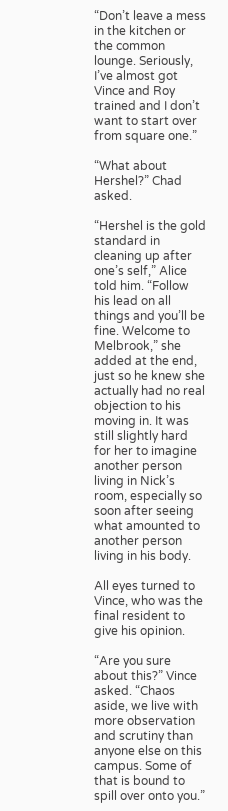“Don’t leave a mess in the kitchen or the common lounge. Seriously, I’ve almost got Vince and Roy trained and I don’t want to start over from square one.”

“What about Hershel?” Chad asked.

“Hershel is the gold standard in cleaning up after one’s self,” Alice told him. “Follow his lead on all things and you’ll be fine. Welcome to Melbrook,” she added at the end, just so he knew she actually had no real objection to his moving in. It was still slightly hard for her to imagine another person living in Nick’s room, especially so soon after seeing what amounted to another person living in his body.

All eyes turned to Vince, who was the final resident to give his opinion.

“Are you sure about this?” Vince asked. “Chaos aside, we live with more observation and scrutiny than anyone else on this campus. Some of that is bound to spill over onto you.”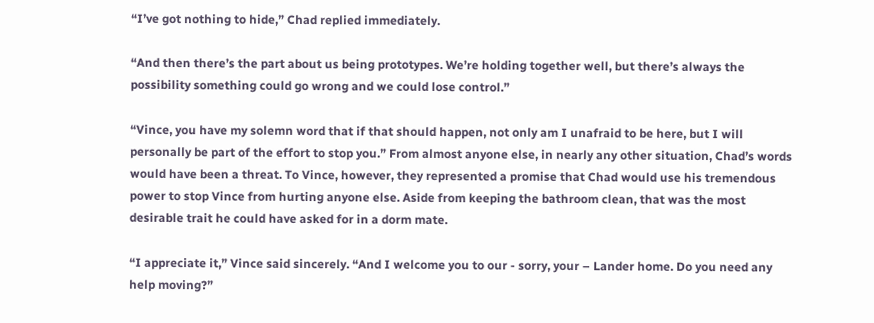“I’ve got nothing to hide,” Chad replied immediately.

“And then there’s the part about us being prototypes. We’re holding together well, but there’s always the possibility something could go wrong and we could lose control.”

“Vince, you have my solemn word that if that should happen, not only am I unafraid to be here, but I will personally be part of the effort to stop you.” From almost anyone else, in nearly any other situation, Chad’s words would have been a threat. To Vince, however, they represented a promise that Chad would use his tremendous power to stop Vince from hurting anyone else. Aside from keeping the bathroom clean, that was the most desirable trait he could have asked for in a dorm mate.

“I appreciate it,” Vince said sincerely. “And I welcome you to our - sorry, your – Lander home. Do you need any help moving?”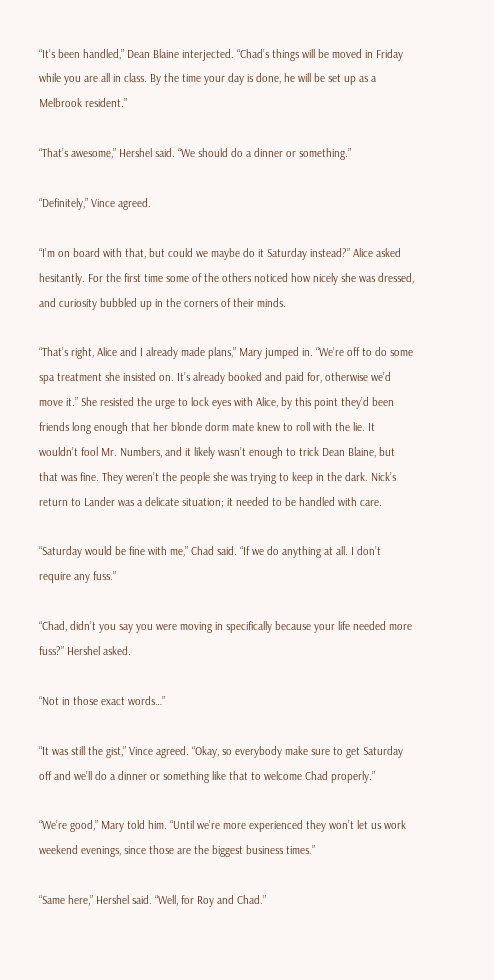“It’s been handled,” Dean Blaine interjected. “Chad’s things will be moved in Friday while you are all in class. By the time your day is done, he will be set up as a Melbrook resident.”

“That’s awesome,” Hershel said. “We should do a dinner or something.”

“Definitely,” Vince agreed.

“I’m on board with that, but could we maybe do it Saturday instead?” Alice asked hesitantly. For the first time some of the others noticed how nicely she was dressed, and curiosity bubbled up in the corners of their minds.

“That’s right, Alice and I already made plans,” Mary jumped in. “We’re off to do some spa treatment she insisted on. It’s already booked and paid for, otherwise we’d move it.” She resisted the urge to lock eyes with Alice, by this point they’d been friends long enough that her blonde dorm mate knew to roll with the lie. It wouldn’t fool Mr. Numbers, and it likely wasn’t enough to trick Dean Blaine, but that was fine. They weren’t the people she was trying to keep in the dark. Nick’s return to Lander was a delicate situation; it needed to be handled with care.

“Saturday would be fine with me,” Chad said. “If we do anything at all. I don’t require any fuss.”

“Chad, didn’t you say you were moving in specifically because your life needed more fuss?” Hershel asked.

“Not in those exact words…”

“It was still the gist,” Vince agreed. “Okay, so everybody make sure to get Saturday off and we’ll do a dinner or something like that to welcome Chad properly.”

“We’re good,” Mary told him. “Until we’re more experienced they won’t let us work weekend evenings, since those are the biggest business times.”

“Same here,” Hershel said. “Well, for Roy and Chad.”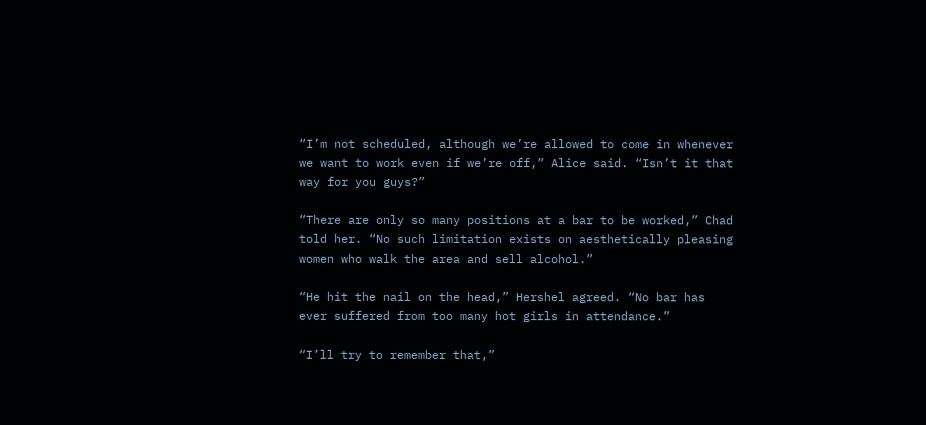“I’m not scheduled, although we’re allowed to come in whenever we want to work even if we’re off,” Alice said. “Isn’t it that way for you guys?”

“There are only so many positions at a bar to be worked,” Chad told her. “No such limitation exists on aesthetically pleasing women who walk the area and sell alcohol.”

“He hit the nail on the head,” Hershel agreed. “No bar has ever suffered from too many hot girls in attendance.”

“I’ll try to remember that,”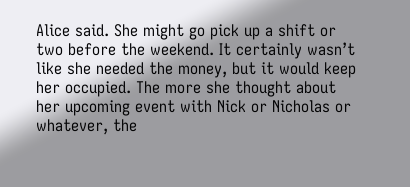Alice said. She might go pick up a shift or two before the weekend. It certainly wasn’t like she needed the money, but it would keep her occupied. The more she thought about her upcoming event with Nick or Nicholas or whatever, the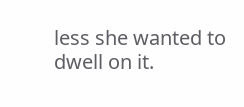less she wanted to dwell on it.